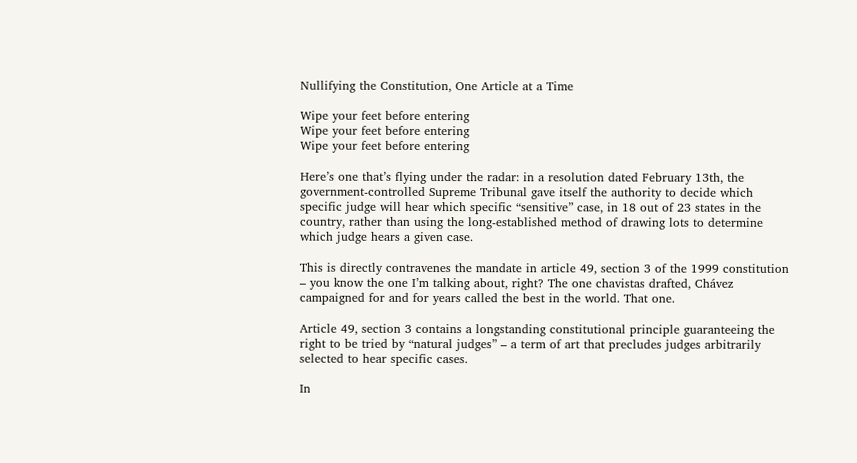Nullifying the Constitution, One Article at a Time

Wipe your feet before entering
Wipe your feet before entering
Wipe your feet before entering

Here’s one that’s flying under the radar: in a resolution dated February 13th, the government-controlled Supreme Tribunal gave itself the authority to decide which specific judge will hear which specific “sensitive” case, in 18 out of 23 states in the country, rather than using the long-established method of drawing lots to determine which judge hears a given case.

This is directly contravenes the mandate in article 49, section 3 of the 1999 constitution – you know the one I’m talking about, right? The one chavistas drafted, Chávez campaigned for and for years called the best in the world. That one.

Article 49, section 3 contains a longstanding constitutional principle guaranteeing the right to be tried by “natural judges” – a term of art that precludes judges arbitrarily selected to hear specific cases.

In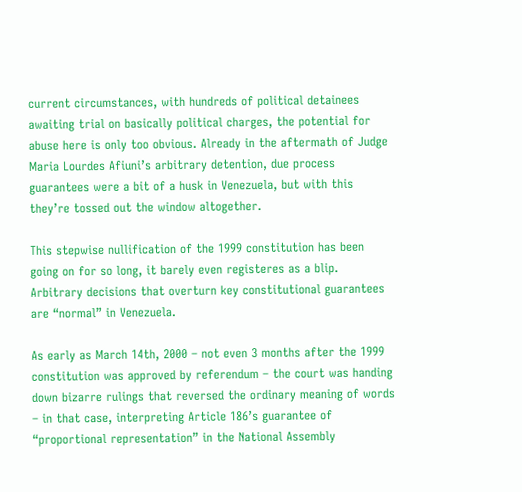current circumstances, with hundreds of political detainees awaiting trial on basically political charges, the potential for abuse here is only too obvious. Already in the aftermath of Judge Maria Lourdes Afiuni’s arbitrary detention, due process guarantees were a bit of a husk in Venezuela, but with this they’re tossed out the window altogether.

This stepwise nullification of the 1999 constitution has been going on for so long, it barely even registeres as a blip. Arbitrary decisions that overturn key constitutional guarantees are “normal” in Venezuela.

As early as March 14th, 2000 – not even 3 months after the 1999 constitution was approved by referendum – the court was handing down bizarre rulings that reversed the ordinary meaning of words – in that case, interpreting Article 186’s guarantee of “proportional representation” in the National Assembly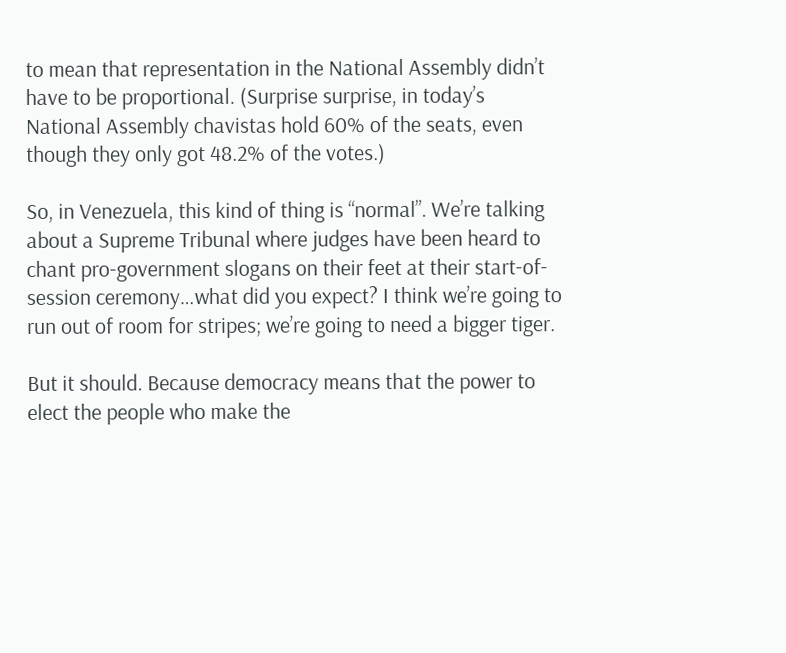to mean that representation in the National Assembly didn’t have to be proportional. (Surprise surprise, in today’s National Assembly chavistas hold 60% of the seats, even though they only got 48.2% of the votes.)

So, in Venezuela, this kind of thing is “normal”. We’re talking about a Supreme Tribunal where judges have been heard to chant pro-government slogans on their feet at their start-of-session ceremony…what did you expect? I think we’re going to run out of room for stripes; we’re going to need a bigger tiger.

But it should. Because democracy means that the power to elect the people who make the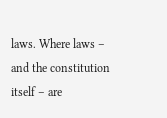laws. Where laws – and the constitution itself – are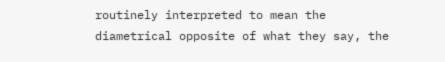routinely interpreted to mean the diametrical opposite of what they say, the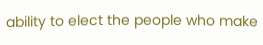ability to elect the people who make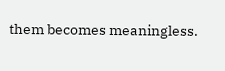them becomes meaningless.